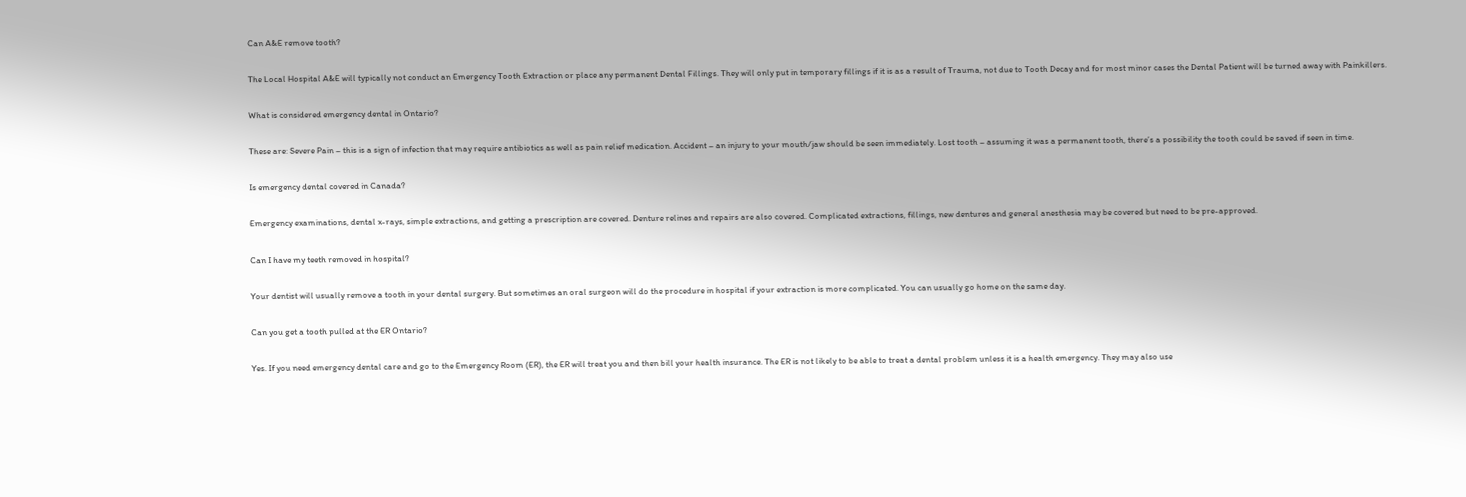Can A&E remove tooth?

The Local Hospital A&E will typically not conduct an Emergency Tooth Extraction or place any permanent Dental Fillings. They will only put in temporary fillings if it is as a result of Trauma, not due to Tooth Decay and for most minor cases the Dental Patient will be turned away with Painkillers.

What is considered emergency dental in Ontario?

These are: Severe Pain – this is a sign of infection that may require antibiotics as well as pain relief medication. Accident – an injury to your mouth/jaw should be seen immediately. Lost tooth – assuming it was a permanent tooth, there’s a possibility the tooth could be saved if seen in time.

Is emergency dental covered in Canada?

Emergency examinations, dental x-rays, simple extractions, and getting a prescription are covered. Denture relines and repairs are also covered. Complicated extractions, fillings, new dentures and general anesthesia may be covered but need to be pre-approved.

Can I have my teeth removed in hospital?

Your dentist will usually remove a tooth in your dental surgery. But sometimes an oral surgeon will do the procedure in hospital if your extraction is more complicated. You can usually go home on the same day.

Can you get a tooth pulled at the ER Ontario?

Yes. If you need emergency dental care and go to the Emergency Room (ER), the ER will treat you and then bill your health insurance. The ER is not likely to be able to treat a dental problem unless it is a health emergency. They may also use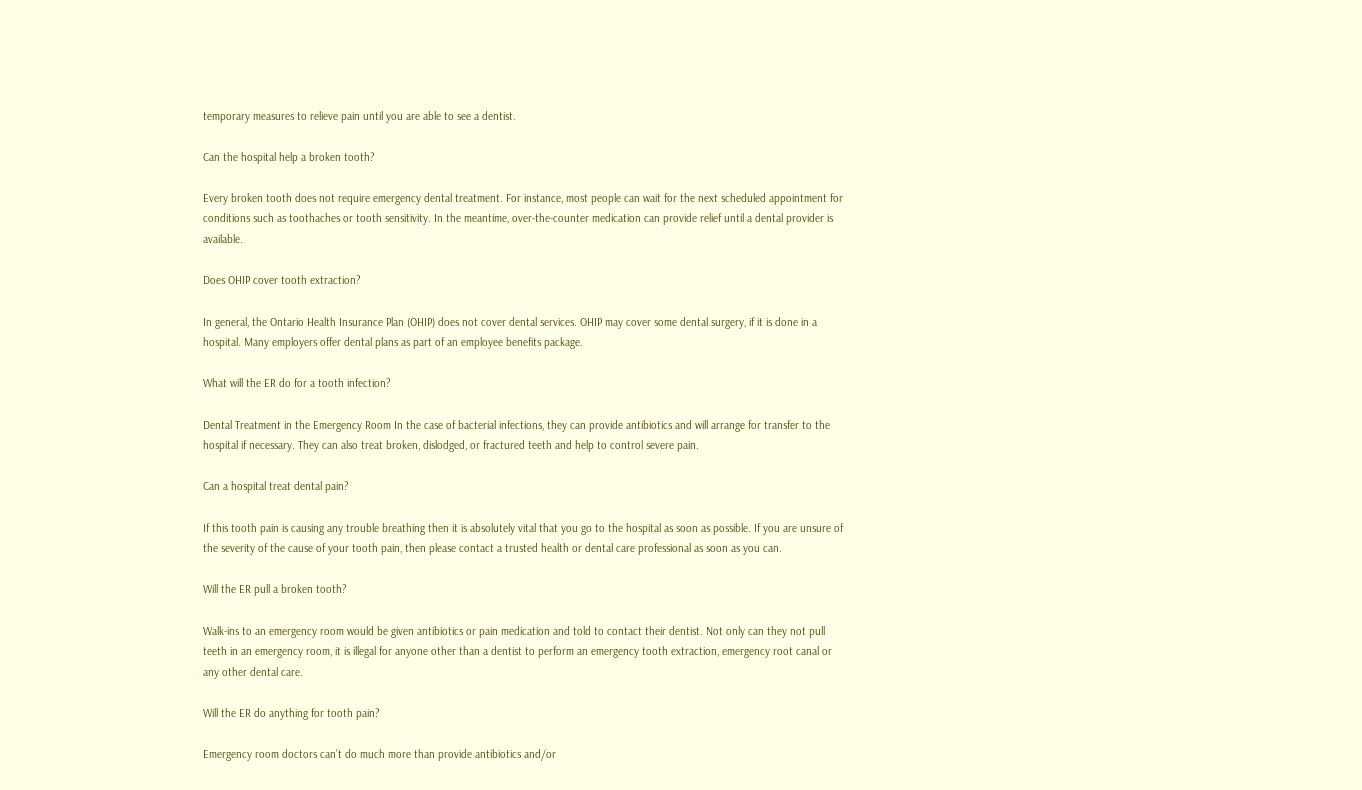temporary measures to relieve pain until you are able to see a dentist.

Can the hospital help a broken tooth?

Every broken tooth does not require emergency dental treatment. For instance, most people can wait for the next scheduled appointment for conditions such as toothaches or tooth sensitivity. In the meantime, over-the-counter medication can provide relief until a dental provider is available.

Does OHIP cover tooth extraction?

In general, the Ontario Health Insurance Plan (OHIP) does not cover dental services. OHIP may cover some dental surgery, if it is done in a hospital. Many employers offer dental plans as part of an employee benefits package.

What will the ER do for a tooth infection?

Dental Treatment in the Emergency Room In the case of bacterial infections, they can provide antibiotics and will arrange for transfer to the hospital if necessary. They can also treat broken, dislodged, or fractured teeth and help to control severe pain.

Can a hospital treat dental pain?

If this tooth pain is causing any trouble breathing then it is absolutely vital that you go to the hospital as soon as possible. If you are unsure of the severity of the cause of your tooth pain, then please contact a trusted health or dental care professional as soon as you can.

Will the ER pull a broken tooth?

Walk-ins to an emergency room would be given antibiotics or pain medication and told to contact their dentist. Not only can they not pull teeth in an emergency room, it is illegal for anyone other than a dentist to perform an emergency tooth extraction, emergency root canal or any other dental care.

Will the ER do anything for tooth pain?

Emergency room doctors can’t do much more than provide antibiotics and/or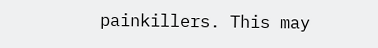painkillers. This may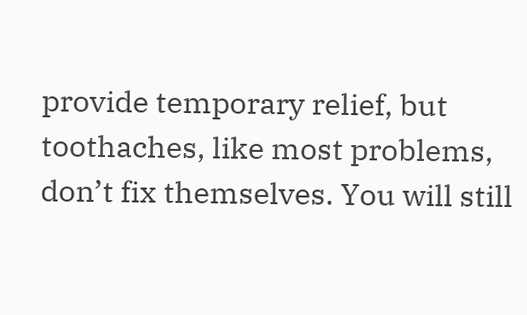provide temporary relief, but toothaches, like most problems, don’t fix themselves. You will still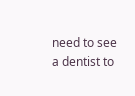need to see a dentist to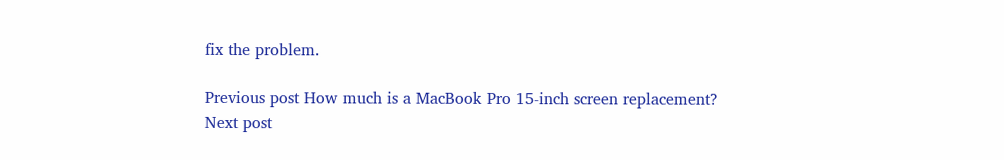fix the problem.

Previous post How much is a MacBook Pro 15-inch screen replacement?
Next post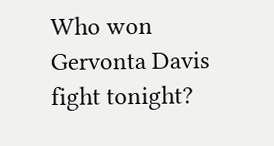Who won Gervonta Davis fight tonight?